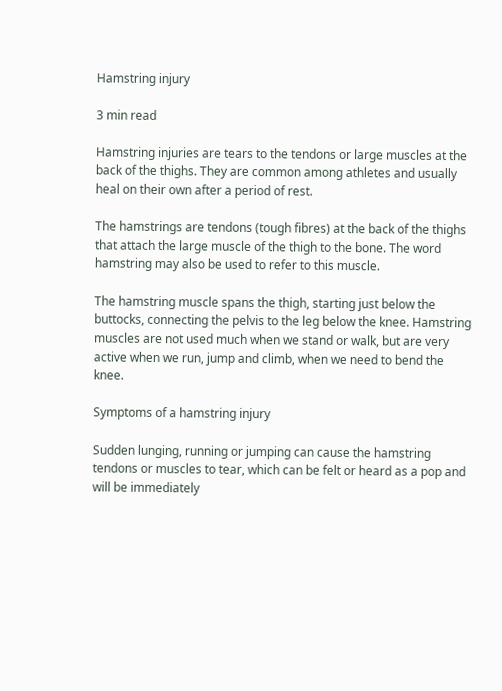Hamstring injury

3 min read

Hamstring injuries are tears to the tendons or large muscles at the back of the thighs. They are common among athletes and usually heal on their own after a period of rest.

The hamstrings are tendons (tough fibres) at the back of the thighs that attach the large muscle of the thigh to the bone. The word hamstring may also be used to refer to this muscle.

The hamstring muscle spans the thigh, starting just below the buttocks, connecting the pelvis to the leg below the knee. Hamstring muscles are not used much when we stand or walk, but are very active when we run, jump and climb, when we need to bend the knee.

Symptoms of a hamstring injury

Sudden lunging, running or jumping can cause the hamstring tendons or muscles to tear, which can be felt or heard as a pop and will be immediately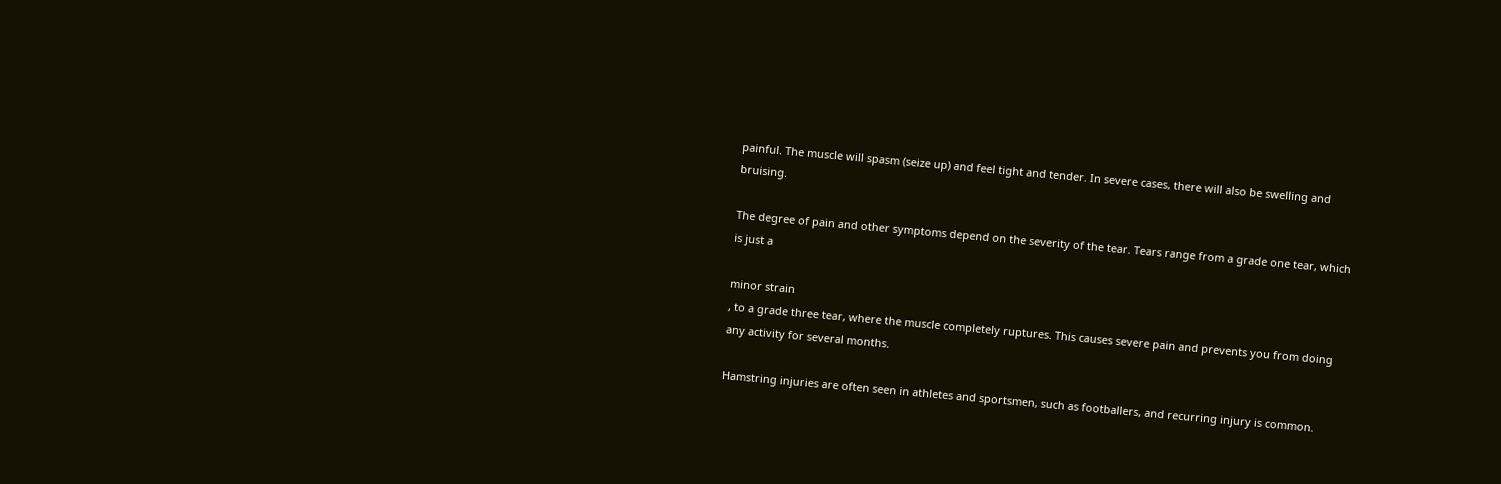painful. The muscle will spasm (seize up) and feel tight and tender. In severe cases, there will also be swelling and bruising.

The degree of pain and other symptoms depend on the severity of the tear. Tears range from a grade one tear, which is just a

minor strain
, to a grade three tear, where the muscle completely ruptures. This causes severe pain and prevents you from doing any activity for several months.

Hamstring injuries are often seen in athletes and sportsmen, such as footballers, and recurring injury is common.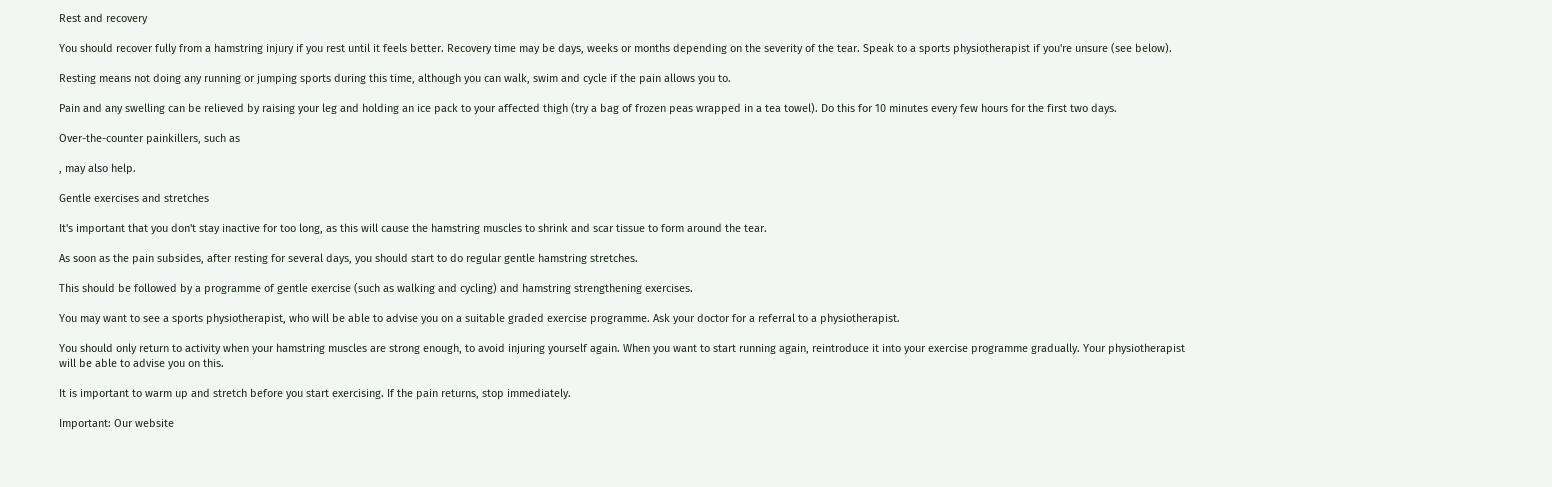Rest and recovery

You should recover fully from a hamstring injury if you rest until it feels better. Recovery time may be days, weeks or months depending on the severity of the tear. Speak to a sports physiotherapist if you're unsure (see below).

Resting means not doing any running or jumping sports during this time, although you can walk, swim and cycle if the pain allows you to.

Pain and any swelling can be relieved by raising your leg and holding an ice pack to your affected thigh (try a bag of frozen peas wrapped in a tea towel). Do this for 10 minutes every few hours for the first two days.

Over-the-counter painkillers, such as

, may also help.

Gentle exercises and stretches

It's important that you don't stay inactive for too long, as this will cause the hamstring muscles to shrink and scar tissue to form around the tear.

As soon as the pain subsides, after resting for several days, you should start to do regular gentle hamstring stretches.

This should be followed by a programme of gentle exercise (such as walking and cycling) and hamstring strengthening exercises.

You may want to see a sports physiotherapist, who will be able to advise you on a suitable graded exercise programme. Ask your doctor for a referral to a physiotherapist.

You should only return to activity when your hamstring muscles are strong enough, to avoid injuring yourself again. When you want to start running again, reintroduce it into your exercise programme gradually. Your physiotherapist will be able to advise you on this.

It is important to warm up and stretch before you start exercising. If the pain returns, stop immediately.

Important: Our website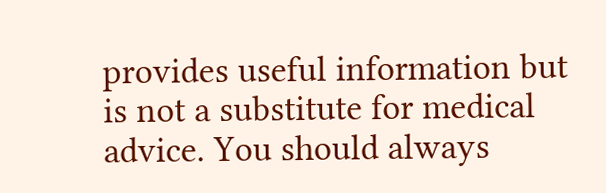provides useful information but is not a substitute for medical advice. You should always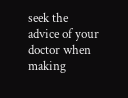seek the advice of your doctor when making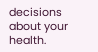decisions about your health.